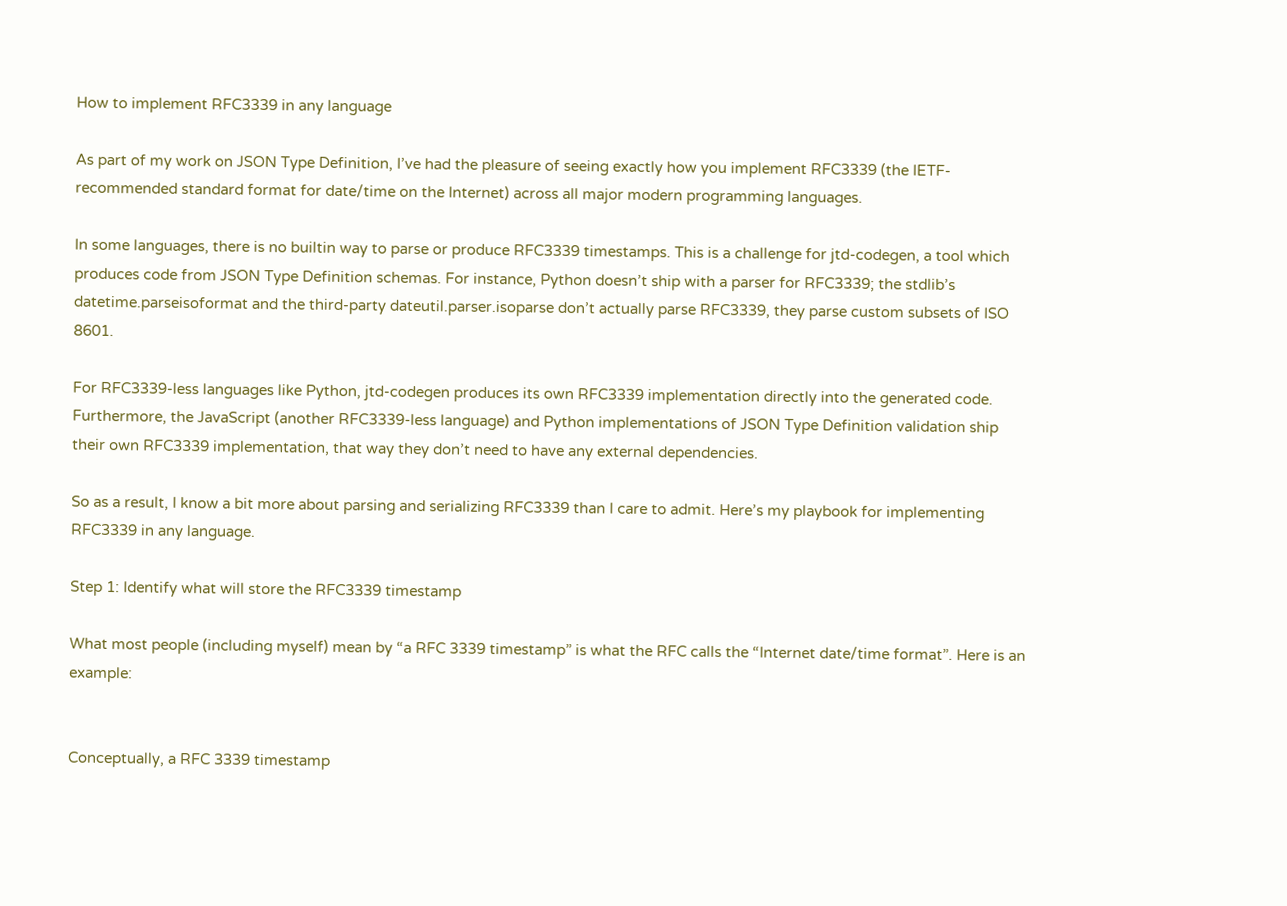How to implement RFC3339 in any language

As part of my work on JSON Type Definition, I’ve had the pleasure of seeing exactly how you implement RFC3339 (the IETF-recommended standard format for date/time on the Internet) across all major modern programming languages.

In some languages, there is no builtin way to parse or produce RFC3339 timestamps. This is a challenge for jtd-codegen, a tool which produces code from JSON Type Definition schemas. For instance, Python doesn’t ship with a parser for RFC3339; the stdlib’s datetime.parseisoformat and the third-party dateutil.parser.isoparse don’t actually parse RFC3339, they parse custom subsets of ISO 8601.

For RFC3339-less languages like Python, jtd-codegen produces its own RFC3339 implementation directly into the generated code. Furthermore, the JavaScript (another RFC3339-less language) and Python implementations of JSON Type Definition validation ship their own RFC3339 implementation, that way they don’t need to have any external dependencies.

So as a result, I know a bit more about parsing and serializing RFC3339 than I care to admit. Here’s my playbook for implementing RFC3339 in any language.

Step 1: Identify what will store the RFC3339 timestamp

What most people (including myself) mean by “a RFC 3339 timestamp” is what the RFC calls the “Internet date/time format”. Here is an example:


Conceptually, a RFC 3339 timestamp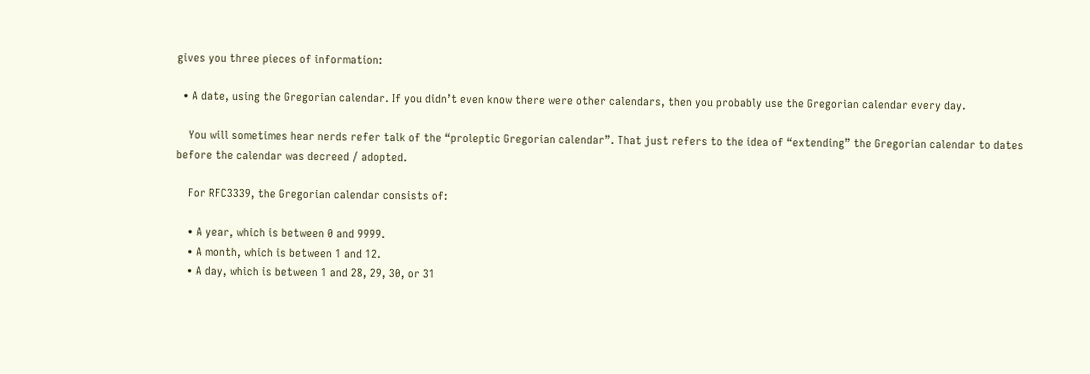gives you three pieces of information:

  • A date, using the Gregorian calendar. If you didn’t even know there were other calendars, then you probably use the Gregorian calendar every day.

    You will sometimes hear nerds refer talk of the “proleptic Gregorian calendar”. That just refers to the idea of “extending” the Gregorian calendar to dates before the calendar was decreed / adopted.

    For RFC3339, the Gregorian calendar consists of:

    • A year, which is between 0 and 9999.
    • A month, which is between 1 and 12.
    • A day, which is between 1 and 28, 29, 30, or 31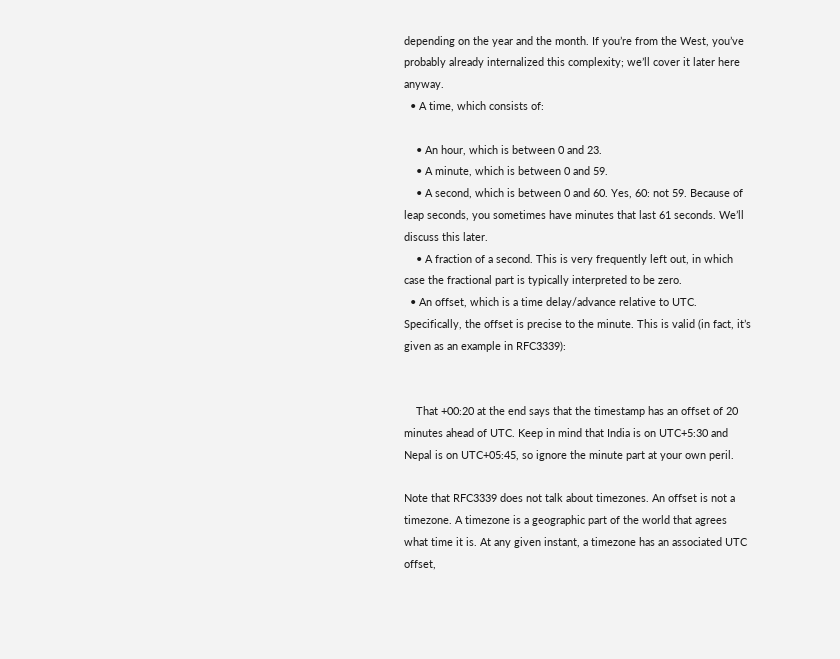depending on the year and the month. If you’re from the West, you’ve probably already internalized this complexity; we’ll cover it later here anyway.
  • A time, which consists of:

    • An hour, which is between 0 and 23.
    • A minute, which is between 0 and 59.
    • A second, which is between 0 and 60. Yes, 60: not 59. Because of leap seconds, you sometimes have minutes that last 61 seconds. We’ll discuss this later.
    • A fraction of a second. This is very frequently left out, in which case the fractional part is typically interpreted to be zero.
  • An offset, which is a time delay/advance relative to UTC. Specifically, the offset is precise to the minute. This is valid (in fact, it’s given as an example in RFC3339):


    That +00:20 at the end says that the timestamp has an offset of 20 minutes ahead of UTC. Keep in mind that India is on UTC+5:30 and Nepal is on UTC+05:45, so ignore the minute part at your own peril.

Note that RFC3339 does not talk about timezones. An offset is not a timezone. A timezone is a geographic part of the world that agrees what time it is. At any given instant, a timezone has an associated UTC offset,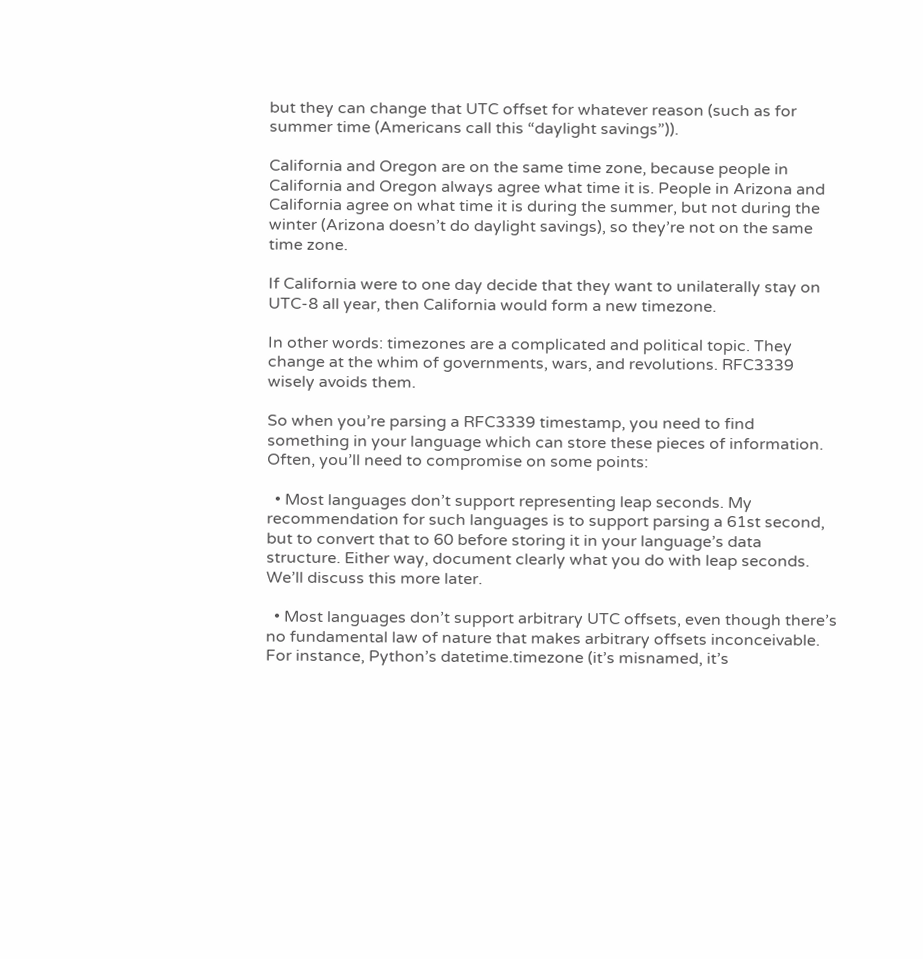but they can change that UTC offset for whatever reason (such as for summer time (Americans call this “daylight savings”)).

California and Oregon are on the same time zone, because people in California and Oregon always agree what time it is. People in Arizona and California agree on what time it is during the summer, but not during the winter (Arizona doesn’t do daylight savings), so they’re not on the same time zone.

If California were to one day decide that they want to unilaterally stay on UTC-8 all year, then California would form a new timezone.

In other words: timezones are a complicated and political topic. They change at the whim of governments, wars, and revolutions. RFC3339 wisely avoids them.

So when you’re parsing a RFC3339 timestamp, you need to find something in your language which can store these pieces of information. Often, you’ll need to compromise on some points:

  • Most languages don’t support representing leap seconds. My recommendation for such languages is to support parsing a 61st second, but to convert that to 60 before storing it in your language’s data structure. Either way, document clearly what you do with leap seconds. We’ll discuss this more later.

  • Most languages don’t support arbitrary UTC offsets, even though there’s no fundamental law of nature that makes arbitrary offsets inconceivable. For instance, Python’s datetime.timezone (it’s misnamed, it’s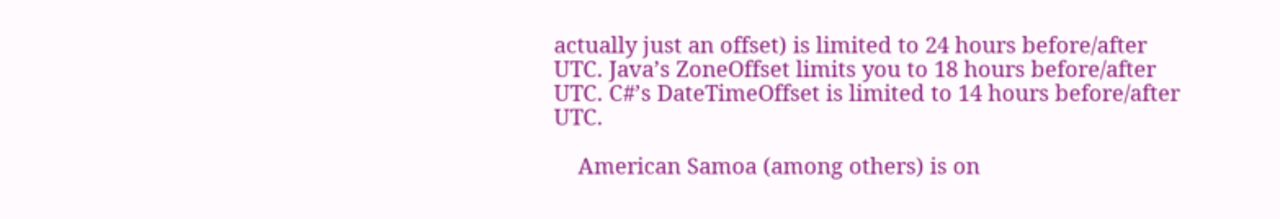actually just an offset) is limited to 24 hours before/after UTC. Java’s ZoneOffset limits you to 18 hours before/after UTC. C#’s DateTimeOffset is limited to 14 hours before/after UTC.

    American Samoa (among others) is on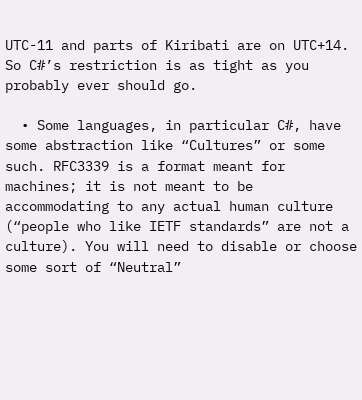UTC-11 and parts of Kiribati are on UTC+14. So C#’s restriction is as tight as you probably ever should go.

  • Some languages, in particular C#, have some abstraction like “Cultures” or some such. RFC3339 is a format meant for machines; it is not meant to be accommodating to any actual human culture (“people who like IETF standards” are not a culture). You will need to disable or choose some sort of “Neutral”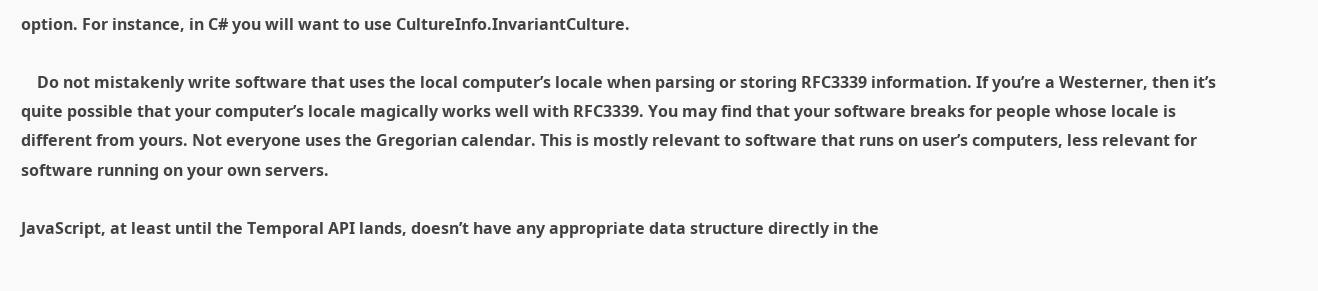option. For instance, in C# you will want to use CultureInfo.InvariantCulture.

    Do not mistakenly write software that uses the local computer’s locale when parsing or storing RFC3339 information. If you’re a Westerner, then it’s quite possible that your computer’s locale magically works well with RFC3339. You may find that your software breaks for people whose locale is different from yours. Not everyone uses the Gregorian calendar. This is mostly relevant to software that runs on user’s computers, less relevant for software running on your own servers.

JavaScript, at least until the Temporal API lands, doesn’t have any appropriate data structure directly in the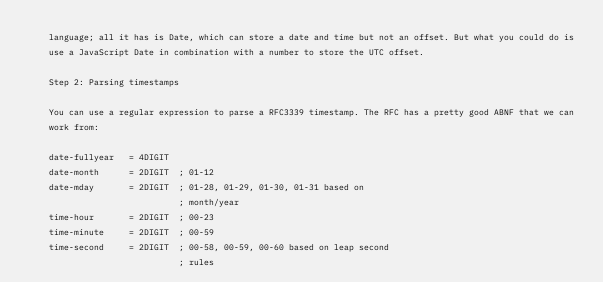language; all it has is Date, which can store a date and time but not an offset. But what you could do is use a JavaScript Date in combination with a number to store the UTC offset.

Step 2: Parsing timestamps

You can use a regular expression to parse a RFC3339 timestamp. The RFC has a pretty good ABNF that we can work from:

date-fullyear   = 4DIGIT
date-month      = 2DIGIT  ; 01-12
date-mday       = 2DIGIT  ; 01-28, 01-29, 01-30, 01-31 based on
                          ; month/year
time-hour       = 2DIGIT  ; 00-23
time-minute     = 2DIGIT  ; 00-59
time-second     = 2DIGIT  ; 00-58, 00-59, 00-60 based on leap second
                          ; rules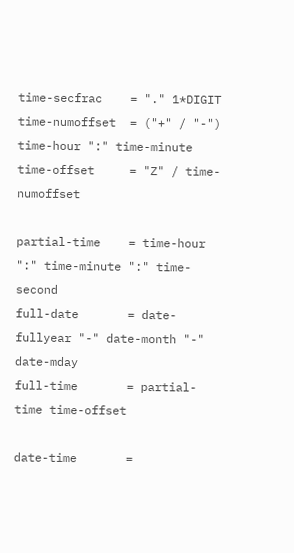time-secfrac    = "." 1*DIGIT
time-numoffset  = ("+" / "-") time-hour ":" time-minute
time-offset     = "Z" / time-numoffset

partial-time    = time-hour ":" time-minute ":" time-second
full-date       = date-fullyear "-" date-month "-" date-mday
full-time       = partial-time time-offset

date-time       =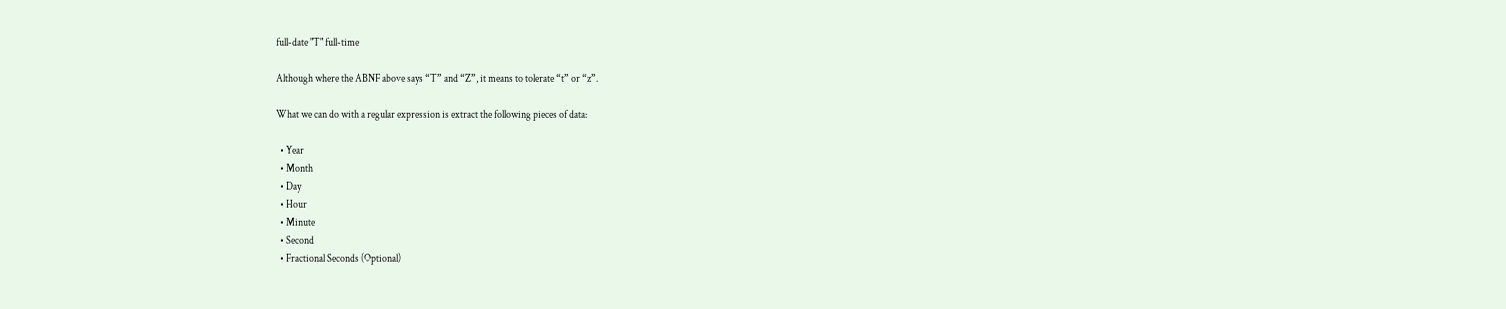full-date "T" full-time

Although where the ABNF above says “T” and “Z”, it means to tolerate “t” or “z”.

What we can do with a regular expression is extract the following pieces of data:

  • Year
  • Month
  • Day
  • Hour
  • Minute
  • Second
  • Fractional Seconds (Optional)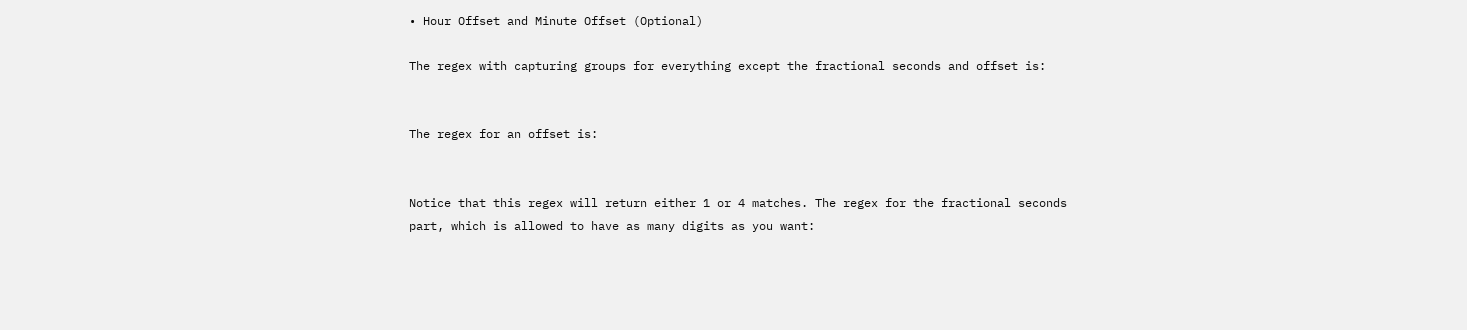• Hour Offset and Minute Offset (Optional)

The regex with capturing groups for everything except the fractional seconds and offset is:


The regex for an offset is:


Notice that this regex will return either 1 or 4 matches. The regex for the fractional seconds part, which is allowed to have as many digits as you want: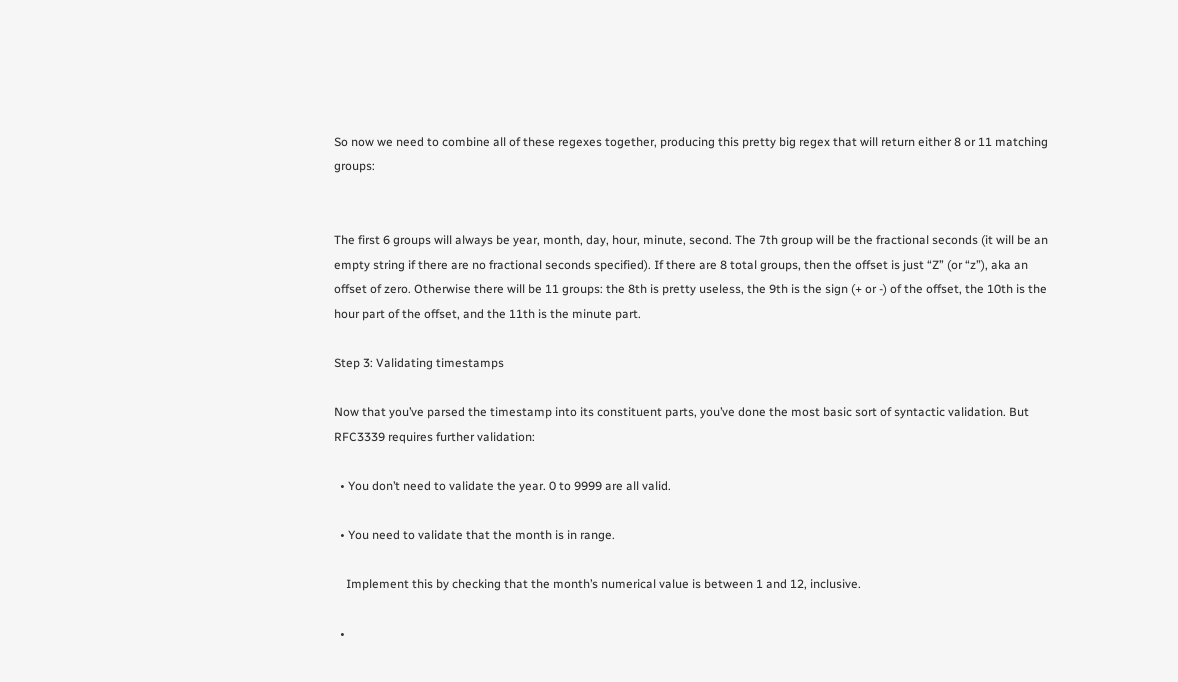So now we need to combine all of these regexes together, producing this pretty big regex that will return either 8 or 11 matching groups:


The first 6 groups will always be year, month, day, hour, minute, second. The 7th group will be the fractional seconds (it will be an empty string if there are no fractional seconds specified). If there are 8 total groups, then the offset is just “Z” (or “z”), aka an offset of zero. Otherwise there will be 11 groups: the 8th is pretty useless, the 9th is the sign (+ or -) of the offset, the 10th is the hour part of the offset, and the 11th is the minute part.

Step 3: Validating timestamps

Now that you’ve parsed the timestamp into its constituent parts, you’ve done the most basic sort of syntactic validation. But RFC3339 requires further validation:

  • You don’t need to validate the year. 0 to 9999 are all valid.

  • You need to validate that the month is in range.

    Implement this by checking that the month’s numerical value is between 1 and 12, inclusive.

  •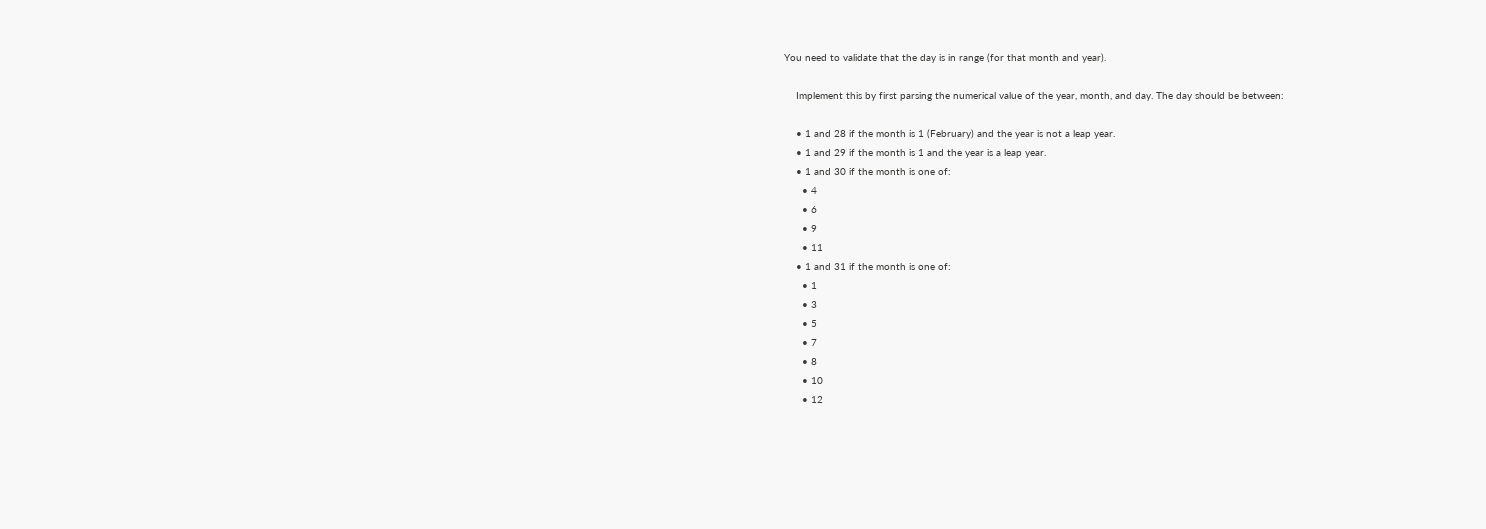You need to validate that the day is in range (for that month and year).

    Implement this by first parsing the numerical value of the year, month, and day. The day should be between:

    • 1 and 28 if the month is 1 (February) and the year is not a leap year.
    • 1 and 29 if the month is 1 and the year is a leap year.
    • 1 and 30 if the month is one of:
      • 4
      • 6
      • 9
      • 11
    • 1 and 31 if the month is one of:
      • 1
      • 3
      • 5
      • 7
      • 8
      • 10
      • 12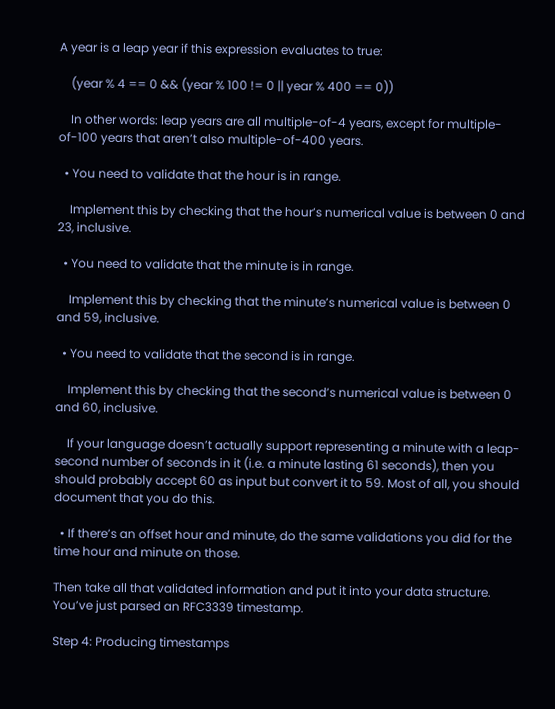A year is a leap year if this expression evaluates to true:

    (year % 4 == 0 && (year % 100 != 0 || year % 400 == 0))

    In other words: leap years are all multiple-of-4 years, except for multiple-of-100 years that aren’t also multiple-of-400 years.

  • You need to validate that the hour is in range.

    Implement this by checking that the hour’s numerical value is between 0 and 23, inclusive.

  • You need to validate that the minute is in range.

    Implement this by checking that the minute’s numerical value is between 0 and 59, inclusive.

  • You need to validate that the second is in range.

    Implement this by checking that the second’s numerical value is between 0 and 60, inclusive.

    If your language doesn’t actually support representing a minute with a leap-second number of seconds in it (i.e. a minute lasting 61 seconds), then you should probably accept 60 as input but convert it to 59. Most of all, you should document that you do this.

  • If there’s an offset hour and minute, do the same validations you did for the time hour and minute on those.

Then take all that validated information and put it into your data structure. You’ve just parsed an RFC3339 timestamp.

Step 4: Producing timestamps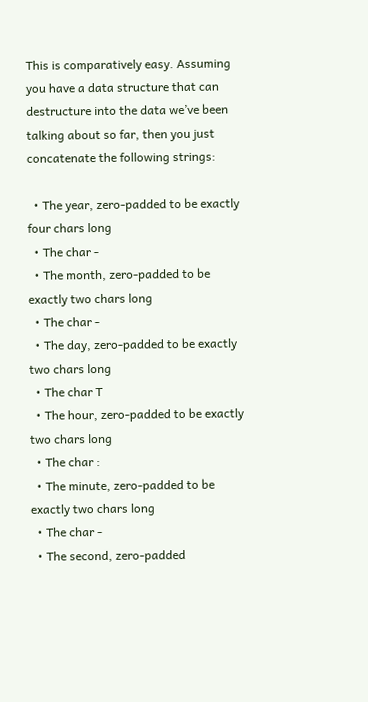This is comparatively easy. Assuming you have a data structure that can destructure into the data we’ve been talking about so far, then you just concatenate the following strings:

  • The year, zero-padded to be exactly four chars long
  • The char -
  • The month, zero-padded to be exactly two chars long
  • The char -
  • The day, zero-padded to be exactly two chars long
  • The char T
  • The hour, zero-padded to be exactly two chars long
  • The char :
  • The minute, zero-padded to be exactly two chars long
  • The char -
  • The second, zero-padded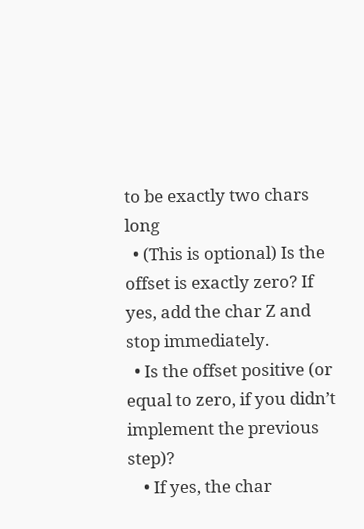to be exactly two chars long
  • (This is optional) Is the offset is exactly zero? If yes, add the char Z and stop immediately.
  • Is the offset positive (or equal to zero, if you didn’t implement the previous step)?
    • If yes, the char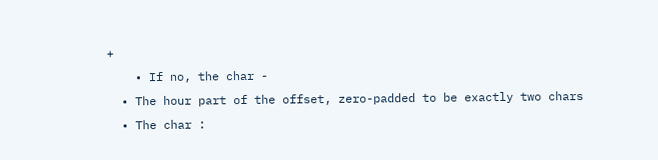+
    • If no, the char -
  • The hour part of the offset, zero-padded to be exactly two chars
  • The char :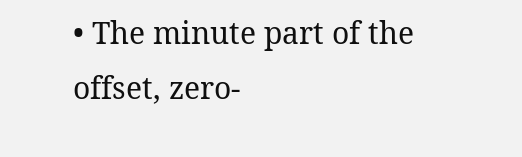• The minute part of the offset, zero-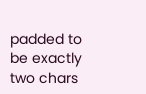padded to be exactly two chars